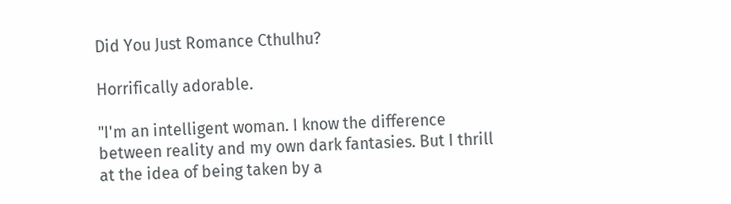Did You Just Romance Cthulhu?

Horrifically adorable.

"I'm an intelligent woman. I know the difference between reality and my own dark fantasies. But I thrill at the idea of being taken by a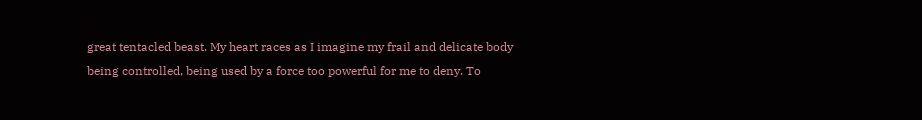great tentacled beast. My heart races as I imagine my frail and delicate body being controlled, being used by a force too powerful for me to deny. To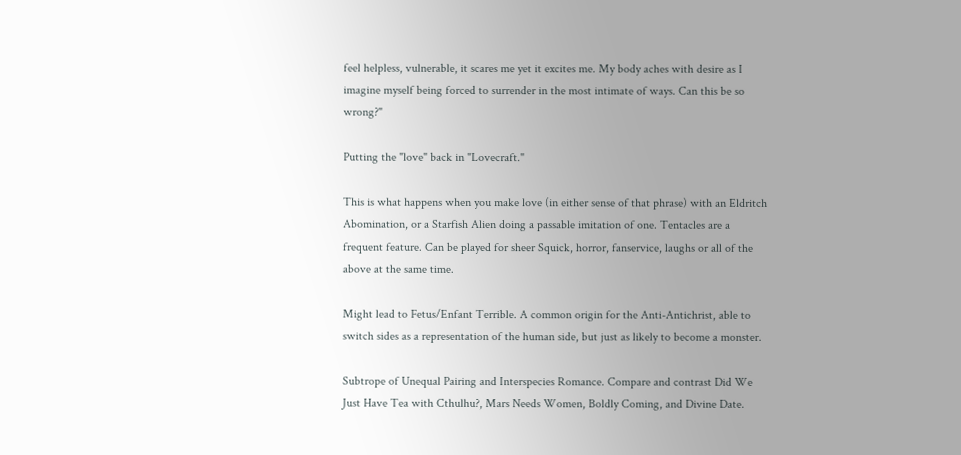feel helpless, vulnerable, it scares me yet it excites me. My body aches with desire as I imagine myself being forced to surrender in the most intimate of ways. Can this be so wrong?"

Putting the "love" back in "Lovecraft."

This is what happens when you make love (in either sense of that phrase) with an Eldritch Abomination, or a Starfish Alien doing a passable imitation of one. Tentacles are a frequent feature. Can be played for sheer Squick, horror, fanservice, laughs or all of the above at the same time.

Might lead to Fetus/Enfant Terrible. A common origin for the Anti-Antichrist, able to switch sides as a representation of the human side, but just as likely to become a monster.

Subtrope of Unequal Pairing and Interspecies Romance. Compare and contrast Did We Just Have Tea with Cthulhu?, Mars Needs Women, Boldly Coming, and Divine Date.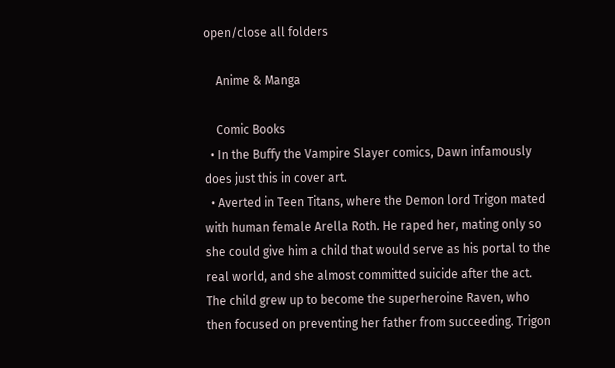open/close all folders

    Anime & Manga

    Comic Books
  • In the Buffy the Vampire Slayer comics, Dawn infamously does just this in cover art.
  • Averted in Teen Titans, where the Demon lord Trigon mated with human female Arella Roth. He raped her, mating only so she could give him a child that would serve as his portal to the real world, and she almost committed suicide after the act. The child grew up to become the superheroine Raven, who then focused on preventing her father from succeeding. Trigon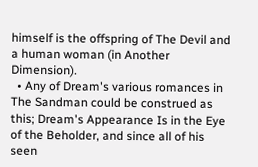himself is the offspring of The Devil and a human woman (in Another Dimension).
  • Any of Dream's various romances in The Sandman could be construed as this; Dream's Appearance Is in the Eye of the Beholder, and since all of his seen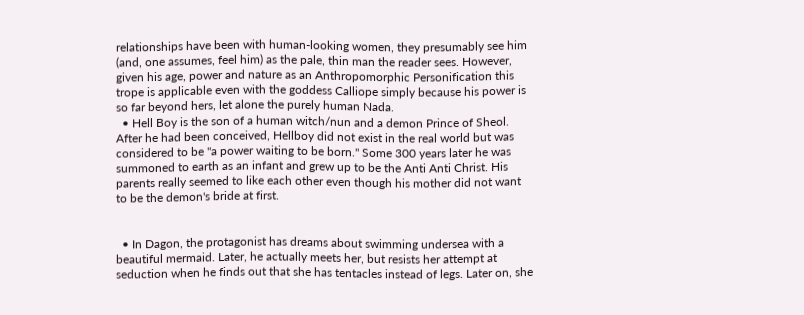relationships have been with human-looking women, they presumably see him (and, one assumes, feel him) as the pale, thin man the reader sees. However, given his age, power and nature as an Anthropomorphic Personification this trope is applicable even with the goddess Calliope simply because his power is so far beyond hers, let alone the purely human Nada.
  • Hell Boy is the son of a human witch/nun and a demon Prince of Sheol. After he had been conceived, Hellboy did not exist in the real world but was considered to be "a power waiting to be born." Some 300 years later he was summoned to earth as an infant and grew up to be the Anti Anti Christ. His parents really seemed to like each other even though his mother did not want to be the demon's bride at first.


  • In Dagon, the protagonist has dreams about swimming undersea with a beautiful mermaid. Later, he actually meets her, but resists her attempt at seduction when he finds out that she has tentacles instead of legs. Later on, she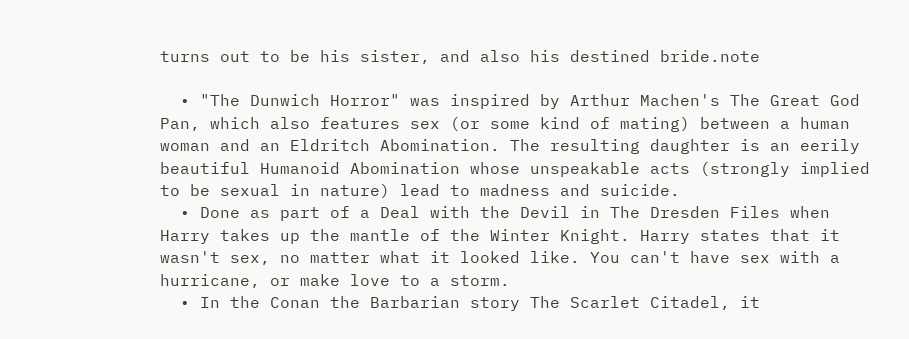turns out to be his sister, and also his destined bride.note

  • "The Dunwich Horror" was inspired by Arthur Machen's The Great God Pan, which also features sex (or some kind of mating) between a human woman and an Eldritch Abomination. The resulting daughter is an eerily beautiful Humanoid Abomination whose unspeakable acts (strongly implied to be sexual in nature) lead to madness and suicide.
  • Done as part of a Deal with the Devil in The Dresden Files when Harry takes up the mantle of the Winter Knight. Harry states that it wasn't sex, no matter what it looked like. You can't have sex with a hurricane, or make love to a storm.
  • In the Conan the Barbarian story The Scarlet Citadel, it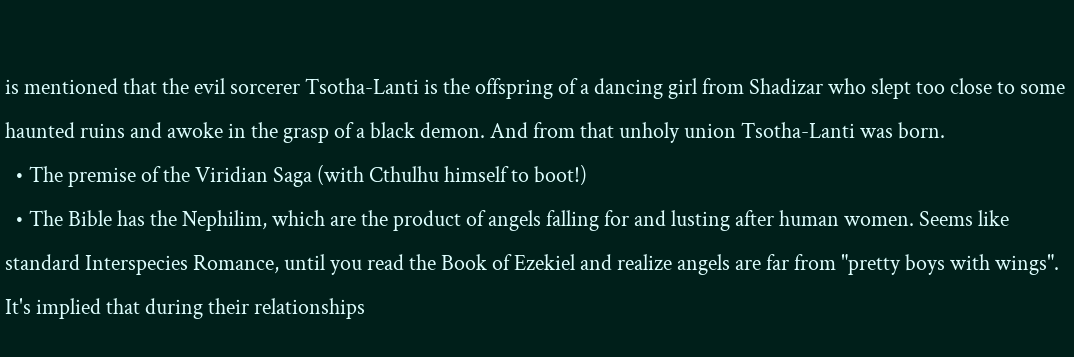is mentioned that the evil sorcerer Tsotha-Lanti is the offspring of a dancing girl from Shadizar who slept too close to some haunted ruins and awoke in the grasp of a black demon. And from that unholy union Tsotha-Lanti was born.
  • The premise of the Viridian Saga (with Cthulhu himself to boot!)
  • The Bible has the Nephilim, which are the product of angels falling for and lusting after human women. Seems like standard Interspecies Romance, until you read the Book of Ezekiel and realize angels are far from "pretty boys with wings". It's implied that during their relationships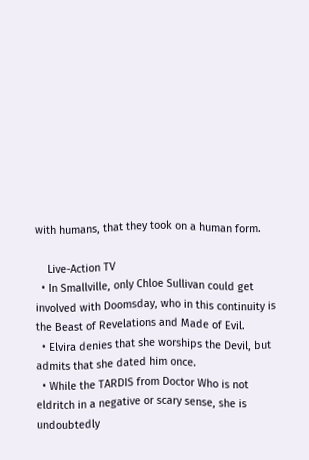with humans, that they took on a human form.

    Live-Action TV
  • In Smallville, only Chloe Sullivan could get involved with Doomsday, who in this continuity is the Beast of Revelations and Made of Evil.
  • Elvira denies that she worships the Devil, but admits that she dated him once.
  • While the TARDIS from Doctor Who is not eldritch in a negative or scary sense, she is undoubtedly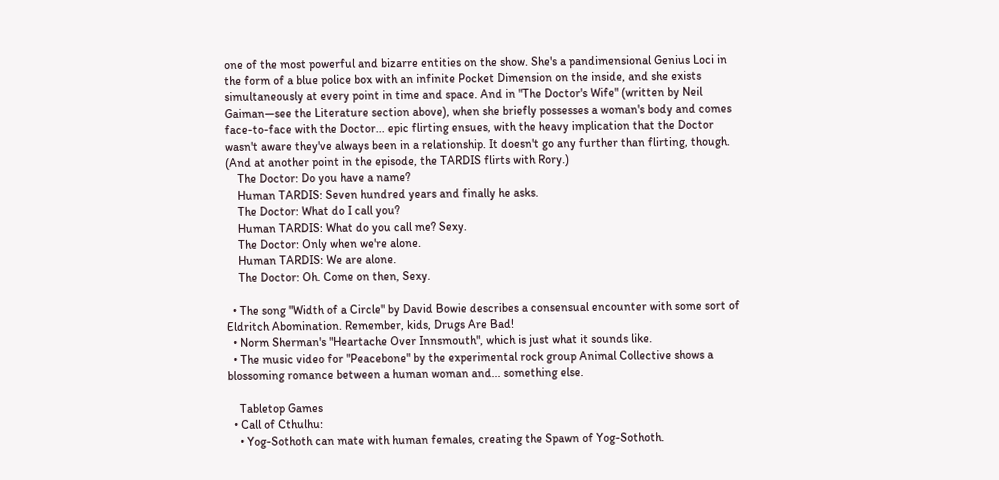one of the most powerful and bizarre entities on the show. She's a pandimensional Genius Loci in the form of a blue police box with an infinite Pocket Dimension on the inside, and she exists simultaneously at every point in time and space. And in "The Doctor's Wife" (written by Neil Gaiman—see the Literature section above), when she briefly possesses a woman's body and comes face-to-face with the Doctor... epic flirting ensues, with the heavy implication that the Doctor wasn't aware they've always been in a relationship. It doesn't go any further than flirting, though. (And at another point in the episode, the TARDIS flirts with Rory.)
    The Doctor: Do you have a name?
    Human TARDIS: Seven hundred years and finally he asks.
    The Doctor: What do I call you?
    Human TARDIS: What do you call me? Sexy.
    The Doctor: Only when we're alone.
    Human TARDIS: We are alone.
    The Doctor: Oh. Come on then, Sexy.

  • The song "Width of a Circle" by David Bowie describes a consensual encounter with some sort of Eldritch Abomination. Remember, kids, Drugs Are Bad!
  • Norm Sherman's "Heartache Over Innsmouth", which is just what it sounds like.
  • The music video for "Peacebone" by the experimental rock group Animal Collective shows a blossoming romance between a human woman and... something else.

    Tabletop Games
  • Call of Cthulhu:
    • Yog-Sothoth can mate with human females, creating the Spawn of Yog-Sothoth.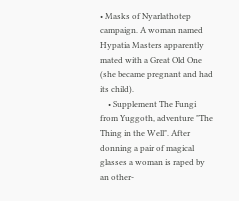• Masks of Nyarlathotep campaign. A woman named Hypatia Masters apparently mated with a Great Old One (she became pregnant and had its child).
    • Supplement The Fungi from Yuggoth, adventure "The Thing in the Well". After donning a pair of magical glasses a woman is raped by an other-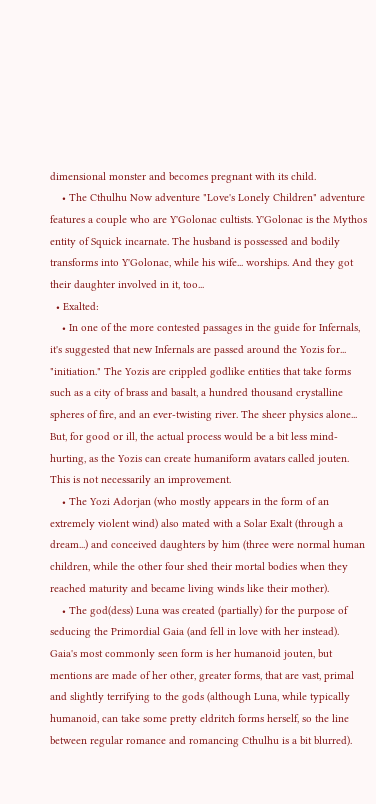dimensional monster and becomes pregnant with its child.
    • The Cthulhu Now adventure "Love's Lonely Children" adventure features a couple who are Y'Golonac cultists. Y'Golonac is the Mythos entity of Squick incarnate. The husband is possessed and bodily transforms into Y'Golonac, while his wife... worships. And they got their daughter involved in it, too...
  • Exalted:
    • In one of the more contested passages in the guide for Infernals, it's suggested that new Infernals are passed around the Yozis for... "initiation." The Yozis are crippled godlike entities that take forms such as a city of brass and basalt, a hundred thousand crystalline spheres of fire, and an ever-twisting river. The sheer physics alone... But, for good or ill, the actual process would be a bit less mind-hurting, as the Yozis can create humaniform avatars called jouten. This is not necessarily an improvement.
    • The Yozi Adorjan (who mostly appears in the form of an extremely violent wind) also mated with a Solar Exalt (through a dream...) and conceived daughters by him (three were normal human children, while the other four shed their mortal bodies when they reached maturity and became living winds like their mother).
    • The god(dess) Luna was created (partially) for the purpose of seducing the Primordial Gaia (and fell in love with her instead). Gaia's most commonly seen form is her humanoid jouten, but mentions are made of her other, greater forms, that are vast, primal and slightly terrifying to the gods (although Luna, while typically humanoid, can take some pretty eldritch forms herself, so the line between regular romance and romancing Cthulhu is a bit blurred).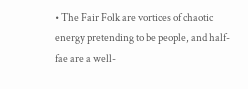• The Fair Folk are vortices of chaotic energy pretending to be people, and half-fae are a well-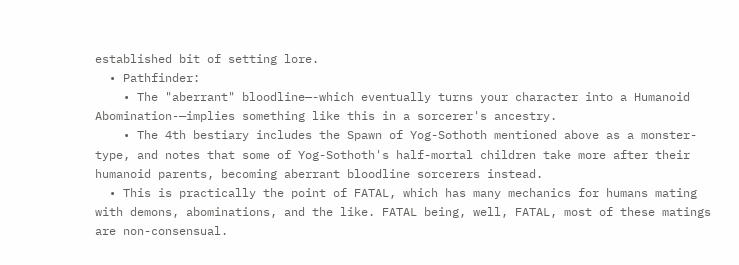established bit of setting lore.
  • Pathfinder:
    • The "aberrant" bloodline—-which eventually turns your character into a Humanoid Abomination-—implies something like this in a sorcerer's ancestry.
    • The 4th bestiary includes the Spawn of Yog-Sothoth mentioned above as a monster-type, and notes that some of Yog-Sothoth's half-mortal children take more after their humanoid parents, becoming aberrant bloodline sorcerers instead.
  • This is practically the point of FATAL, which has many mechanics for humans mating with demons, abominations, and the like. FATAL being, well, FATAL, most of these matings are non-consensual.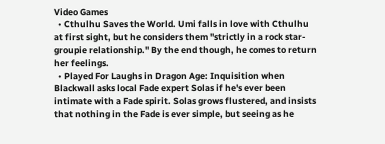Video Games
  • Cthulhu Saves the World. Umi falls in love with Cthulhu at first sight, but he considers them "strictly in a rock star-groupie relationship." By the end though, he comes to return her feelings.
  • Played For Laughs in Dragon Age: Inquisition when Blackwall asks local Fade expert Solas if he's ever been intimate with a Fade spirit. Solas grows flustered, and insists that nothing in the Fade is ever simple, but seeing as he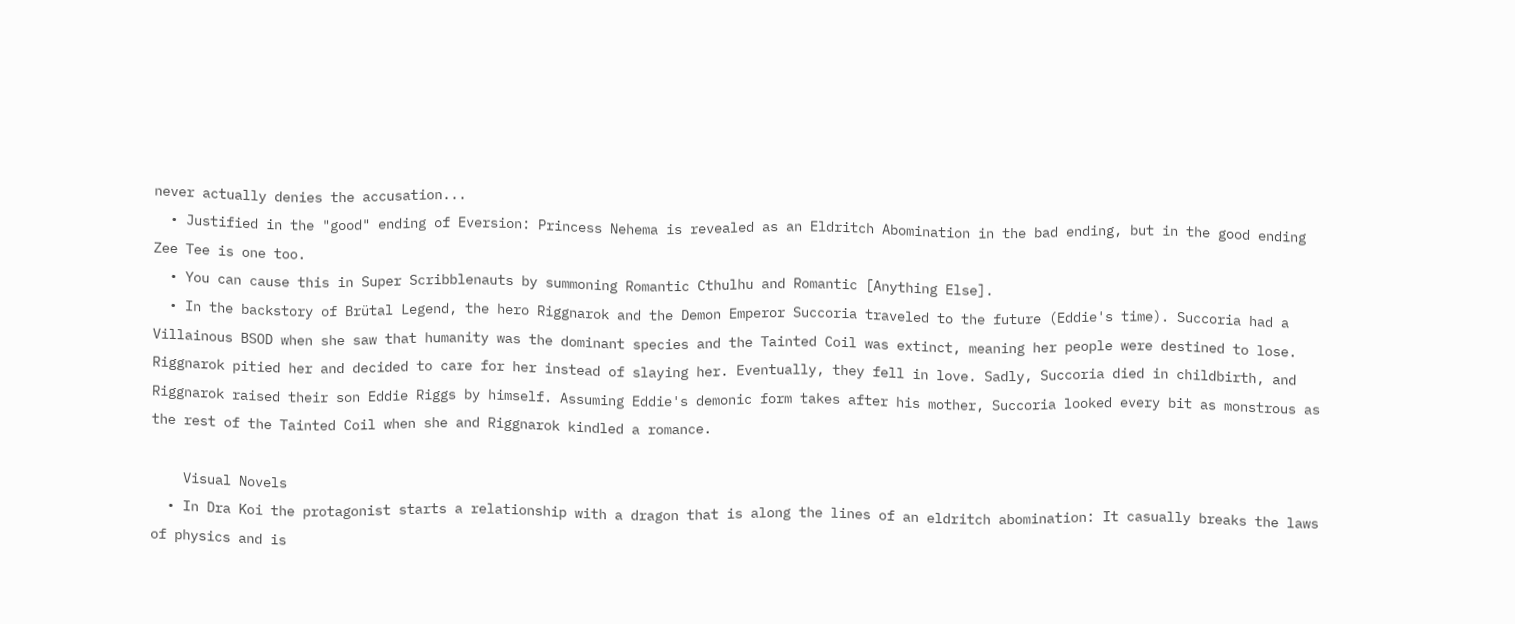never actually denies the accusation...
  • Justified in the "good" ending of Eversion: Princess Nehema is revealed as an Eldritch Abomination in the bad ending, but in the good ending Zee Tee is one too.
  • You can cause this in Super Scribblenauts by summoning Romantic Cthulhu and Romantic [Anything Else].
  • In the backstory of Brütal Legend, the hero Riggnarok and the Demon Emperor Succoria traveled to the future (Eddie's time). Succoria had a Villainous BSOD when she saw that humanity was the dominant species and the Tainted Coil was extinct, meaning her people were destined to lose. Riggnarok pitied her and decided to care for her instead of slaying her. Eventually, they fell in love. Sadly, Succoria died in childbirth, and Riggnarok raised their son Eddie Riggs by himself. Assuming Eddie's demonic form takes after his mother, Succoria looked every bit as monstrous as the rest of the Tainted Coil when she and Riggnarok kindled a romance.

    Visual Novels
  • In Dra Koi the protagonist starts a relationship with a dragon that is along the lines of an eldritch abomination: It casually breaks the laws of physics and is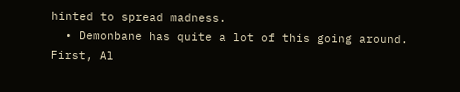hinted to spread madness.
  • Demonbane has quite a lot of this going around. First, Al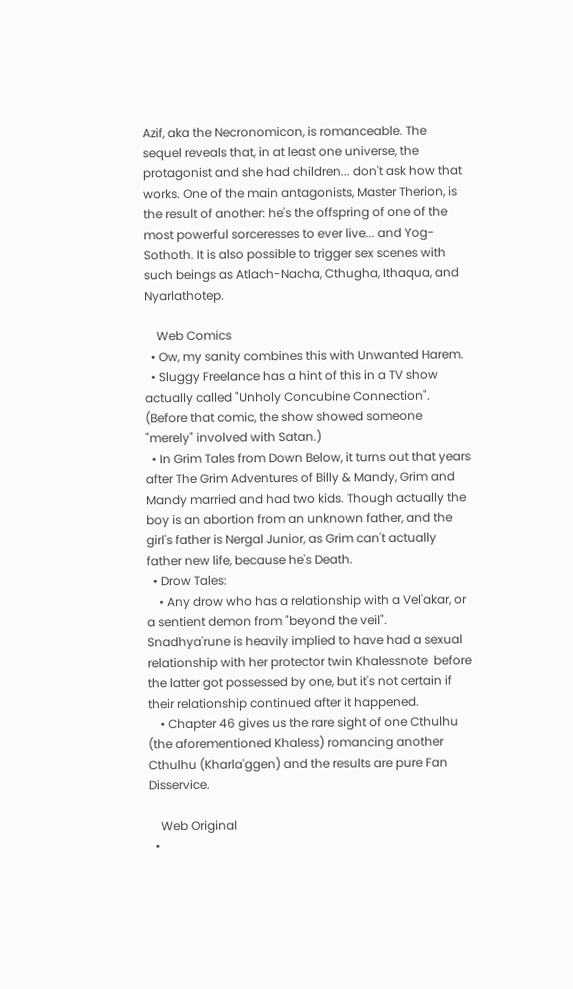Azif, aka the Necronomicon, is romanceable. The sequel reveals that, in at least one universe, the protagonist and she had children... don't ask how that works. One of the main antagonists, Master Therion, is the result of another: he's the offspring of one of the most powerful sorceresses to ever live... and Yog-Sothoth. It is also possible to trigger sex scenes with such beings as Atlach-Nacha, Cthugha, Ithaqua, and Nyarlathotep.

    Web Comics
  • Ow, my sanity combines this with Unwanted Harem.
  • Sluggy Freelance has a hint of this in a TV show actually called "Unholy Concubine Connection". (Before that comic, the show showed someone "merely" involved with Satan.)
  • In Grim Tales from Down Below, it turns out that years after The Grim Adventures of Billy & Mandy, Grim and Mandy married and had two kids. Though actually the boy is an abortion from an unknown father, and the girl's father is Nergal Junior, as Grim can't actually father new life, because he's Death.
  • Drow Tales:
    • Any drow who has a relationship with a Vel'akar, or a sentient demon from "beyond the veil". Snadhya'rune is heavily implied to have had a sexual relationship with her protector twin Khalessnote  before the latter got possessed by one, but it's not certain if their relationship continued after it happened.
    • Chapter 46 gives us the rare sight of one Cthulhu (the aforementioned Khaless) romancing another Cthulhu (Kharla'ggen) and the results are pure Fan Disservice.

    Web Original
  •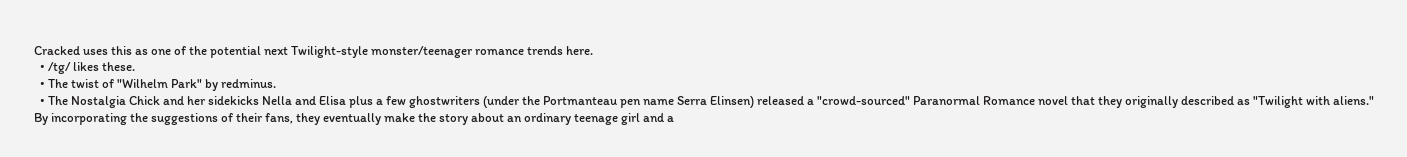Cracked uses this as one of the potential next Twilight-style monster/teenager romance trends here.
  • /tg/ likes these.
  • The twist of "Wilhelm Park" by redminus.
  • The Nostalgia Chick and her sidekicks Nella and Elisa plus a few ghostwriters (under the Portmanteau pen name Serra Elinsen) released a "crowd-sourced" Paranormal Romance novel that they originally described as "Twilight with aliens." By incorporating the suggestions of their fans, they eventually make the story about an ordinary teenage girl and a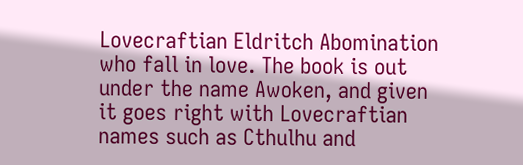Lovecraftian Eldritch Abomination who fall in love. The book is out under the name Awoken, and given it goes right with Lovecraftian names such as Cthulhu and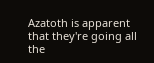Azatoth is apparent that they're going all the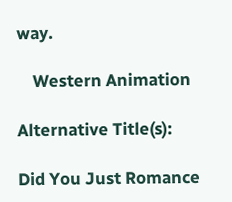way.

    Western Animation

Alternative Title(s):

Did You Just Romance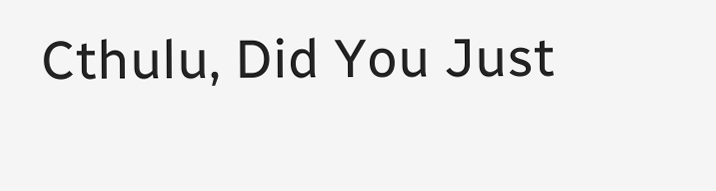Cthulu, Did You Just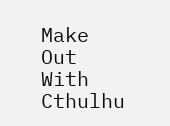Make Out With Cthulhu